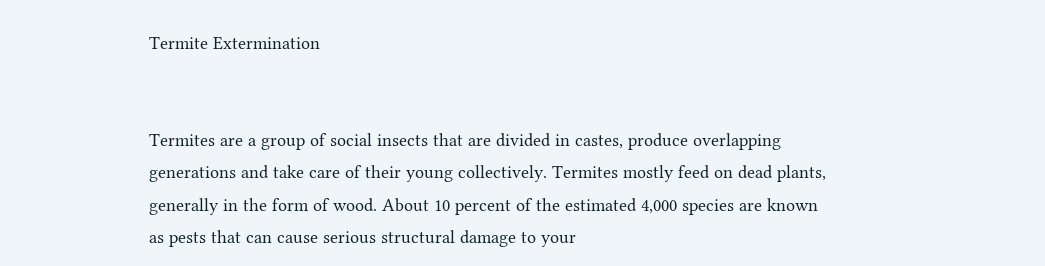Termite Extermination


Termites are a group of social insects that are divided in castes, produce overlapping generations and take care of their young collectively. Termites mostly feed on dead plants,  generally in the form of wood. About 10 percent of the estimated 4,000 species are known as pests that can cause serious structural damage to your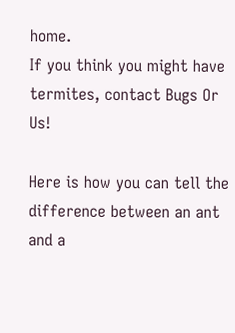home.
If you think you might have termites, contact Bugs Or Us!

Here is how you can tell the difference between an ant and a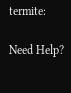termite:

Need Help?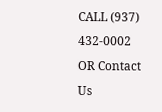CALL (937) 432-0002
OR Contact Us